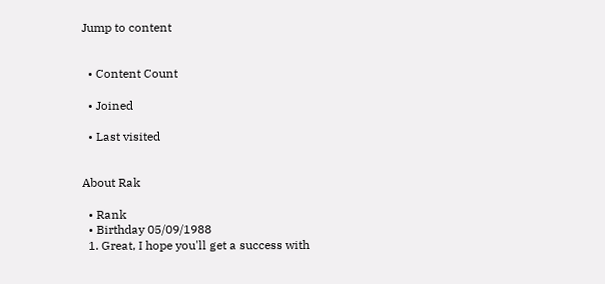Jump to content


  • Content Count

  • Joined

  • Last visited


About Rak

  • Rank
  • Birthday 05/09/1988
  1. Great, I hope you'll get a success with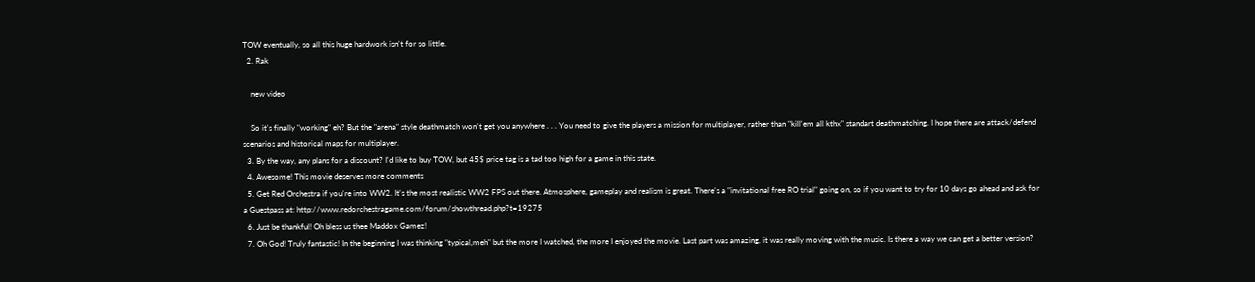TOW eventually, so all this huge hardwork isn't for so little.
  2. Rak

    new video

    So it's finally "working" eh? But the "arena" style deathmatch won't get you anywhere . . . You need to give the players a mission for multiplayer, rather than "kill'em all kthx" standart deathmatching. I hope there are attack/defend scenarios and historical maps for multiplayer.
  3. By the way, any plans for a discount? I'd like to buy TOW, but 45$ price tag is a tad too high for a game in this state.
  4. Awesome! This movie deserves more comments
  5. Get Red Orchestra if you're into WW2. It's the most realistic WW2 FPS out there. Atmosphere, gameplay and realism is great. There's a "invitational free RO trial" going on, so if you want to try for 10 days go ahead and ask for a Guestpass at: http://www.redorchestragame.com/forum/showthread.php?t=19275
  6. Just be thankful! Oh bless us thee Maddox Gamez!
  7. Oh God! Truly fantastic! In the beginning I was thinking "typical,meh" but the more I watched, the more I enjoyed the movie. Last part was amazing, it was really moving with the music. Is there a way we can get a better version?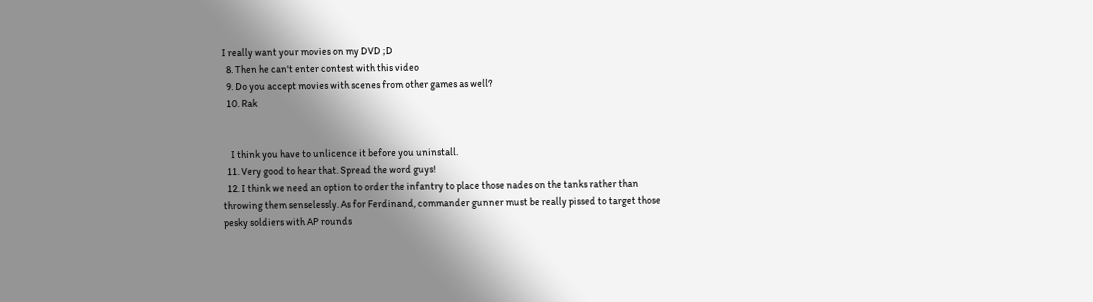I really want your movies on my DVD ;D
  8. Then he can't enter contest with this video
  9. Do you accept movies with scenes from other games as well?
  10. Rak


    I think you have to unlicence it before you uninstall.
  11. Very good to hear that. Spread the word guys!
  12. I think we need an option to order the infantry to place those nades on the tanks rather than throwing them senselessly. As for Ferdinand, commander gunner must be really pissed to target those pesky soldiers with AP rounds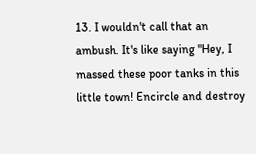13. I wouldn't call that an ambush. It's like saying "Hey, I massed these poor tanks in this little town! Encircle and destroy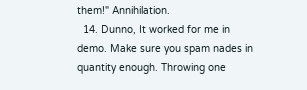them!" Annihilation.
  14. Dunno, It worked for me in demo. Make sure you spam nades in quantity enough. Throwing one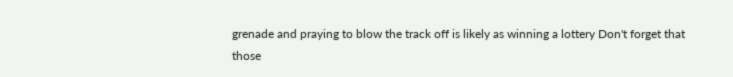grenade and praying to blow the track off is likely as winning a lottery Don't forget that those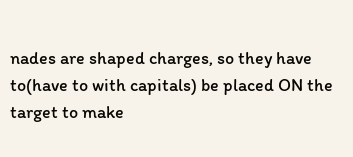nades are shaped charges, so they have to(have to with capitals) be placed ON the target to make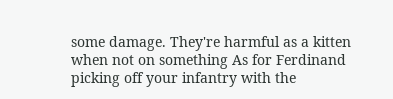some damage. They're harmful as a kitten when not on something As for Ferdinand picking off your infantry with the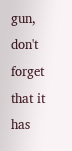gun, don't forget that it has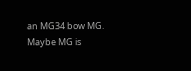an MG34 bow MG. Maybe MG is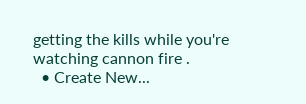getting the kills while you're watching cannon fire .
  • Create New...